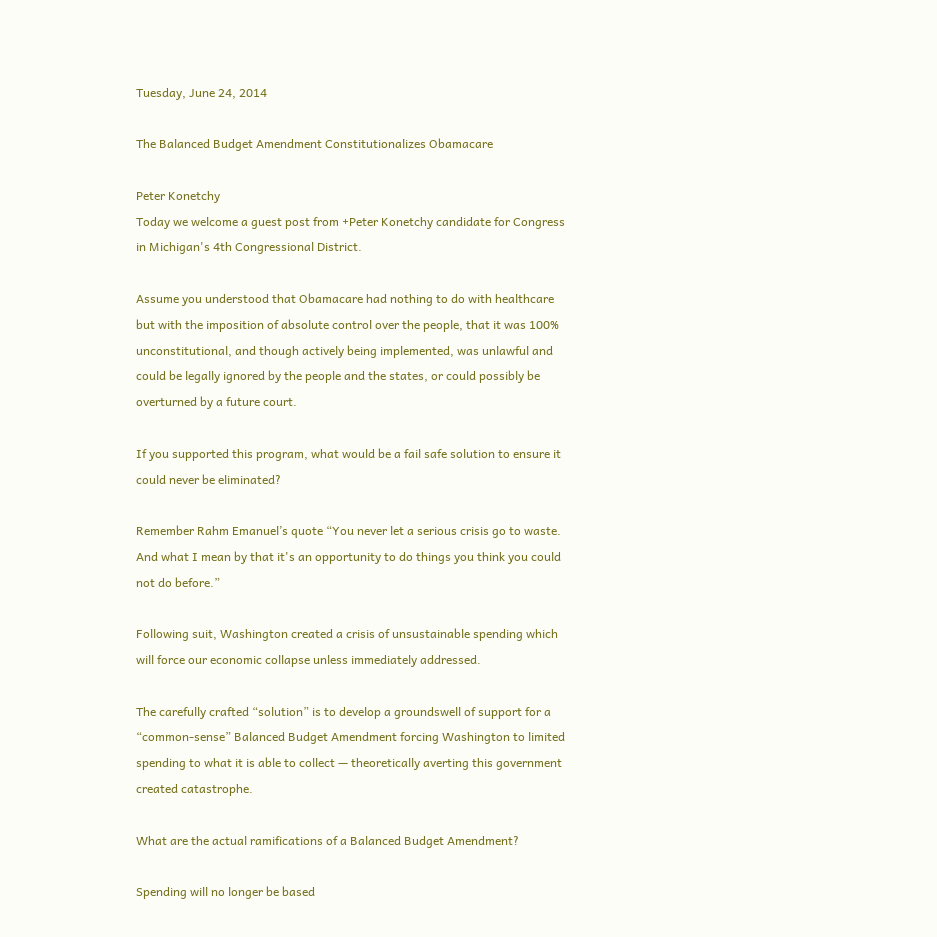Tuesday, June 24, 2014

The Balanced Budget Amendment Constitutionalizes Obamacare

Peter Konetchy
Today we welcome a guest post from +Peter Konetchy candidate for Congress in Michigan's 4th Congressional District.

Assume you understood that Obamacare had nothing to do with healthcare but with the imposition of absolute control over the people, that it was 100% unconstitutional, and though actively being implemented, was unlawful and could be legally ignored by the people and the states, or could possibly be overturned by a future court.

If you supported this program, what would be a fail safe solution to ensure it could never be eliminated?

Remember Rahm Emanuel’s quote “You never let a serious crisis go to waste. And what I mean by that it's an opportunity to do things you think you could not do before.”

Following suit, Washington created a crisis of unsustainable spending which will force our economic collapse unless immediately addressed.

The carefully crafted “solution” is to develop a groundswell of support for a “common-sense” Balanced Budget Amendment forcing Washington to limited spending to what it is able to collect — theoretically averting this government created catastrophe.

What are the actual ramifications of a Balanced Budget Amendment?

Spending will no longer be based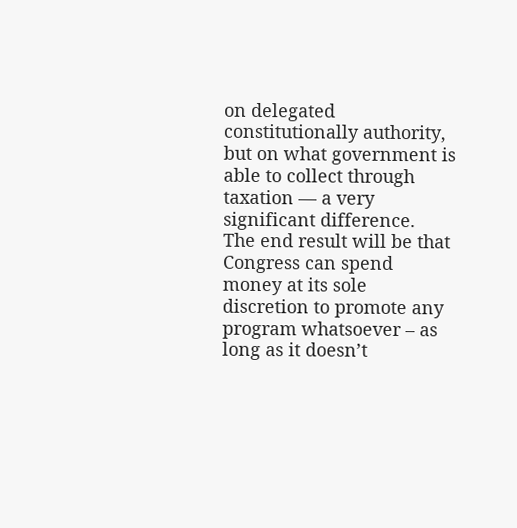on delegated constitutionally authority, but on what government is able to collect through taxation — a very significant difference.  The end result will be that Congress can spend money at its sole discretion to promote any program whatsoever – as long as it doesn’t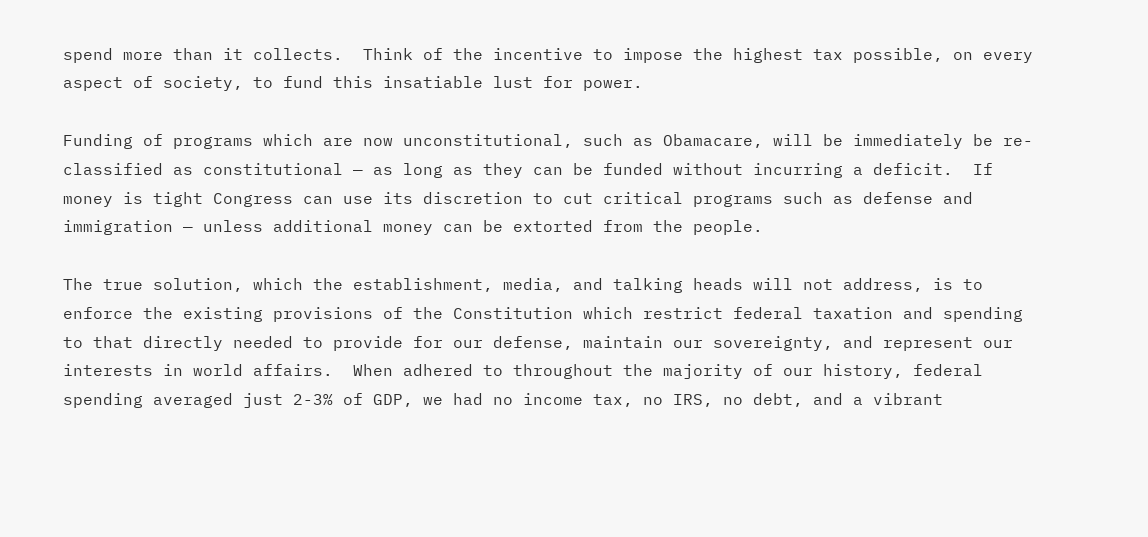spend more than it collects.  Think of the incentive to impose the highest tax possible, on every aspect of society, to fund this insatiable lust for power.

Funding of programs which are now unconstitutional, such as Obamacare, will be immediately be re-classified as constitutional — as long as they can be funded without incurring a deficit.  If money is tight Congress can use its discretion to cut critical programs such as defense and immigration — unless additional money can be extorted from the people.

The true solution, which the establishment, media, and talking heads will not address, is to enforce the existing provisions of the Constitution which restrict federal taxation and spending to that directly needed to provide for our defense, maintain our sovereignty, and represent our interests in world affairs.  When adhered to throughout the majority of our history, federal spending averaged just 2-3% of GDP, we had no income tax, no IRS, no debt, and a vibrant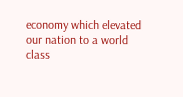economy which elevated our nation to a world class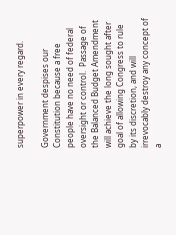superpower in every regard.

Government despises our Constitution because a free people have no need of federal oversight or control.  Passage of the Balanced Budget Amendment will achieve the long sought after goal of allowing Congress to rule by its discretion, and will irrevocably destroy any concept of a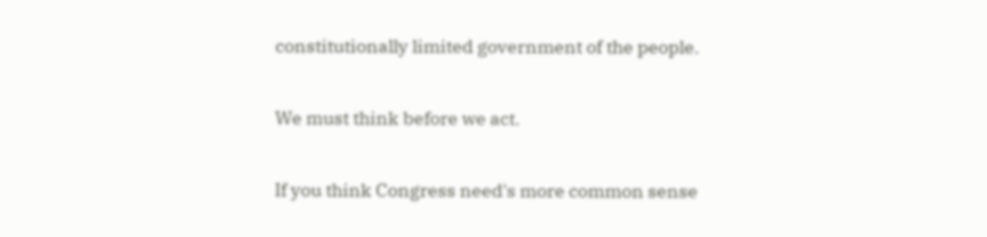constitutionally limited government of the people.

We must think before we act.

If you think Congress need's more common sense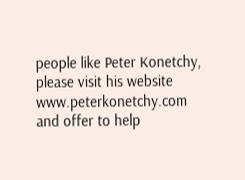people like Peter Konetchy, please visit his website www.peterkonetchy.com and offer to help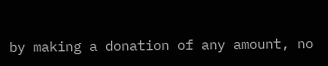by making a donation of any amount, no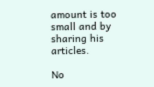amount is too small and by sharing his articles.

No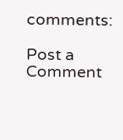comments:

Post a Comment